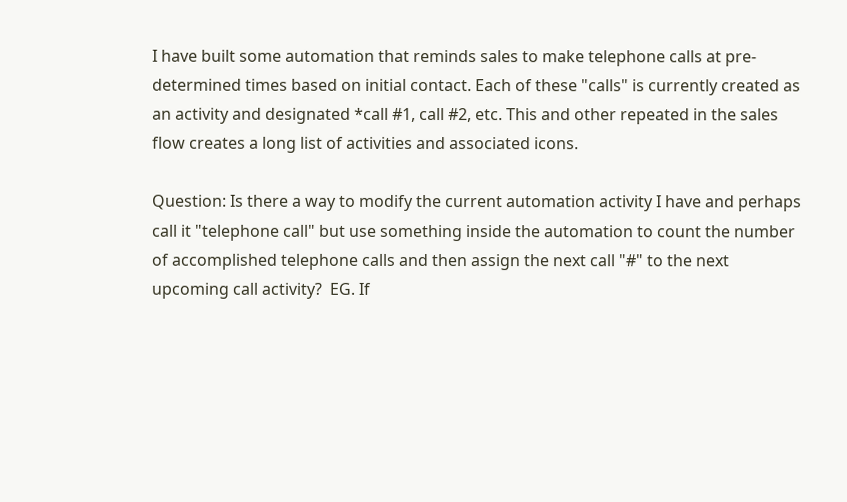I have built some automation that reminds sales to make telephone calls at pre-determined times based on initial contact. Each of these "calls" is currently created as an activity and designated *call #1, call #2, etc. This and other repeated in the sales flow creates a long list of activities and associated icons.

Question: Is there a way to modify the current automation activity I have and perhaps call it "telephone call" but use something inside the automation to count the number of accomplished telephone calls and then assign the next call "#" to the next upcoming call activity?  EG. If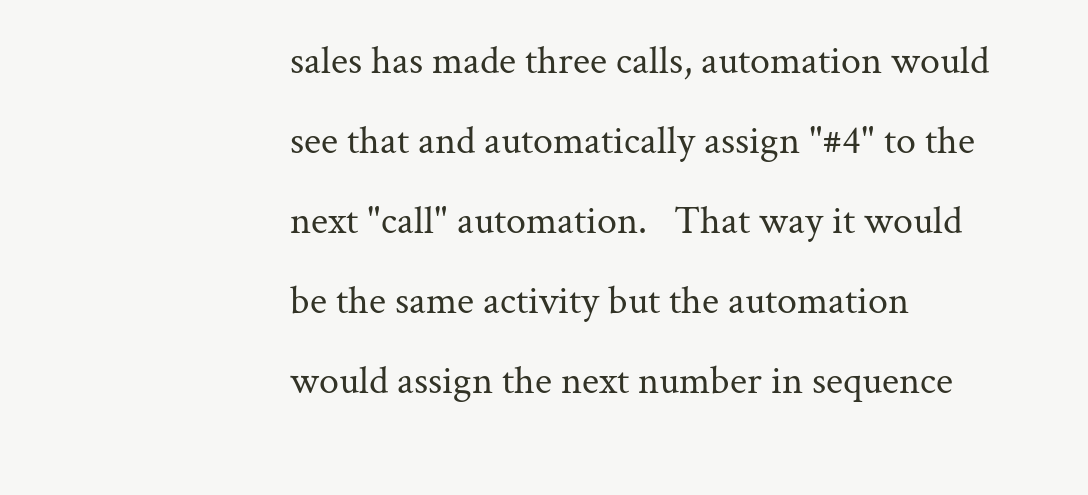sales has made three calls, automation would see that and automatically assign "#4" to the next "call" automation.   That way it would be the same activity but the automation would assign the next number in sequence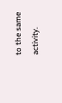to the same activity.